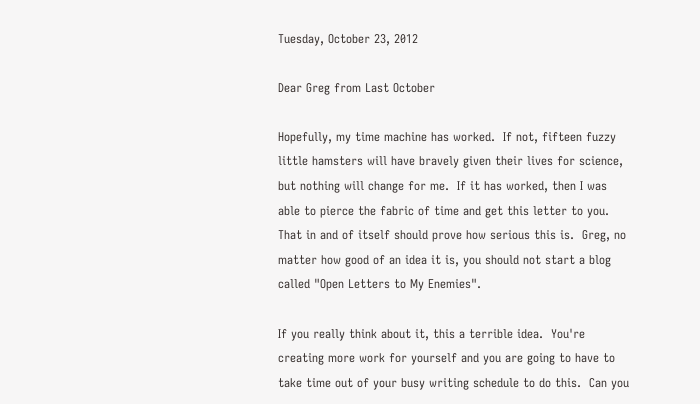Tuesday, October 23, 2012

Dear Greg from Last October

Hopefully, my time machine has worked.  If not, fifteen fuzzy little hamsters will have bravely given their lives for science, but nothing will change for me.  If it has worked, then I was able to pierce the fabric of time and get this letter to you.  That in and of itself should prove how serious this is.  Greg, no matter how good of an idea it is, you should not start a blog called "Open Letters to My Enemies".

If you really think about it, this a terrible idea.  You're creating more work for yourself and you are going to have to take time out of your busy writing schedule to do this.  Can you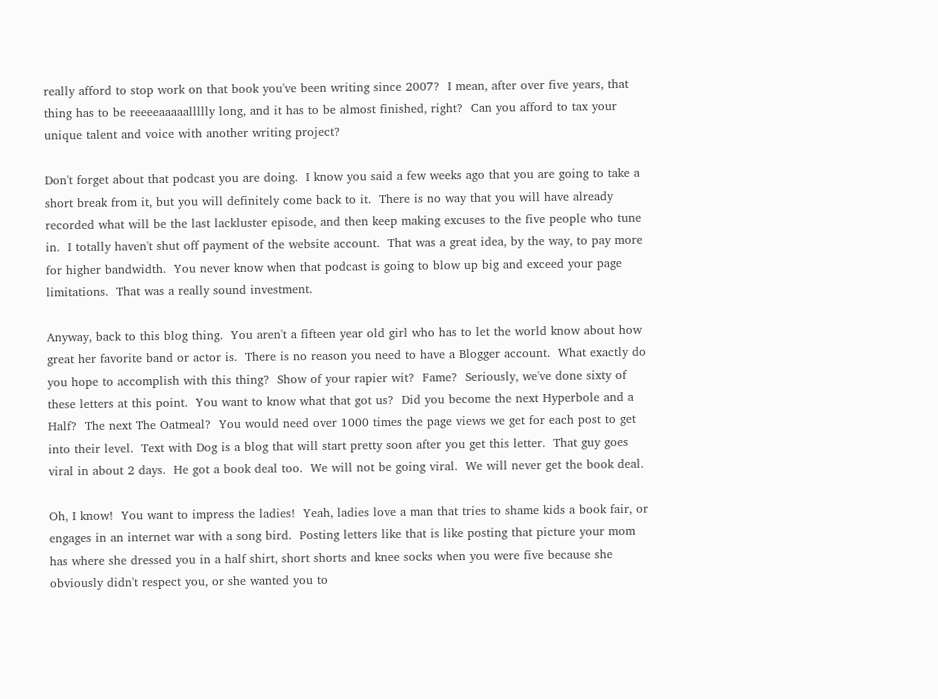really afford to stop work on that book you've been writing since 2007?  I mean, after over five years, that thing has to be reeeeaaaaallllly long, and it has to be almost finished, right?  Can you afford to tax your unique talent and voice with another writing project?

Don't forget about that podcast you are doing.  I know you said a few weeks ago that you are going to take a short break from it, but you will definitely come back to it.  There is no way that you will have already recorded what will be the last lackluster episode, and then keep making excuses to the five people who tune in.  I totally haven't shut off payment of the website account.  That was a great idea, by the way, to pay more for higher bandwidth.  You never know when that podcast is going to blow up big and exceed your page limitations.  That was a really sound investment.

Anyway, back to this blog thing.  You aren't a fifteen year old girl who has to let the world know about how great her favorite band or actor is.  There is no reason you need to have a Blogger account.  What exactly do you hope to accomplish with this thing?  Show of your rapier wit?  Fame?  Seriously, we've done sixty of these letters at this point.  You want to know what that got us?  Did you become the next Hyperbole and a Half?  The next The Oatmeal?  You would need over 1000 times the page views we get for each post to get into their level.  Text with Dog is a blog that will start pretty soon after you get this letter.  That guy goes viral in about 2 days.  He got a book deal too.  We will not be going viral.  We will never get the book deal.

Oh, I know!  You want to impress the ladies!  Yeah, ladies love a man that tries to shame kids a book fair, or engages in an internet war with a song bird.  Posting letters like that is like posting that picture your mom has where she dressed you in a half shirt, short shorts and knee socks when you were five because she obviously didn't respect you, or she wanted you to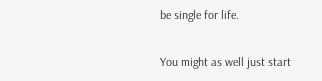be single for life.

You might as well just start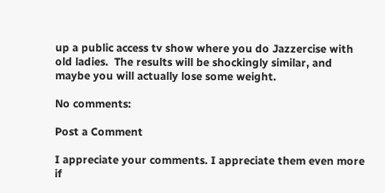up a public access tv show where you do Jazzercise with old ladies.  The results will be shockingly similar, and maybe you will actually lose some weight.

No comments:

Post a Comment

I appreciate your comments. I appreciate them even more if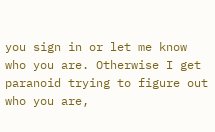you sign in or let me know who you are. Otherwise I get paranoid trying to figure out who you are,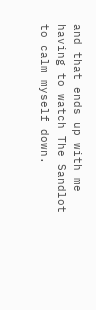and that ends up with me having to watch The Sandlot to calm myself down.